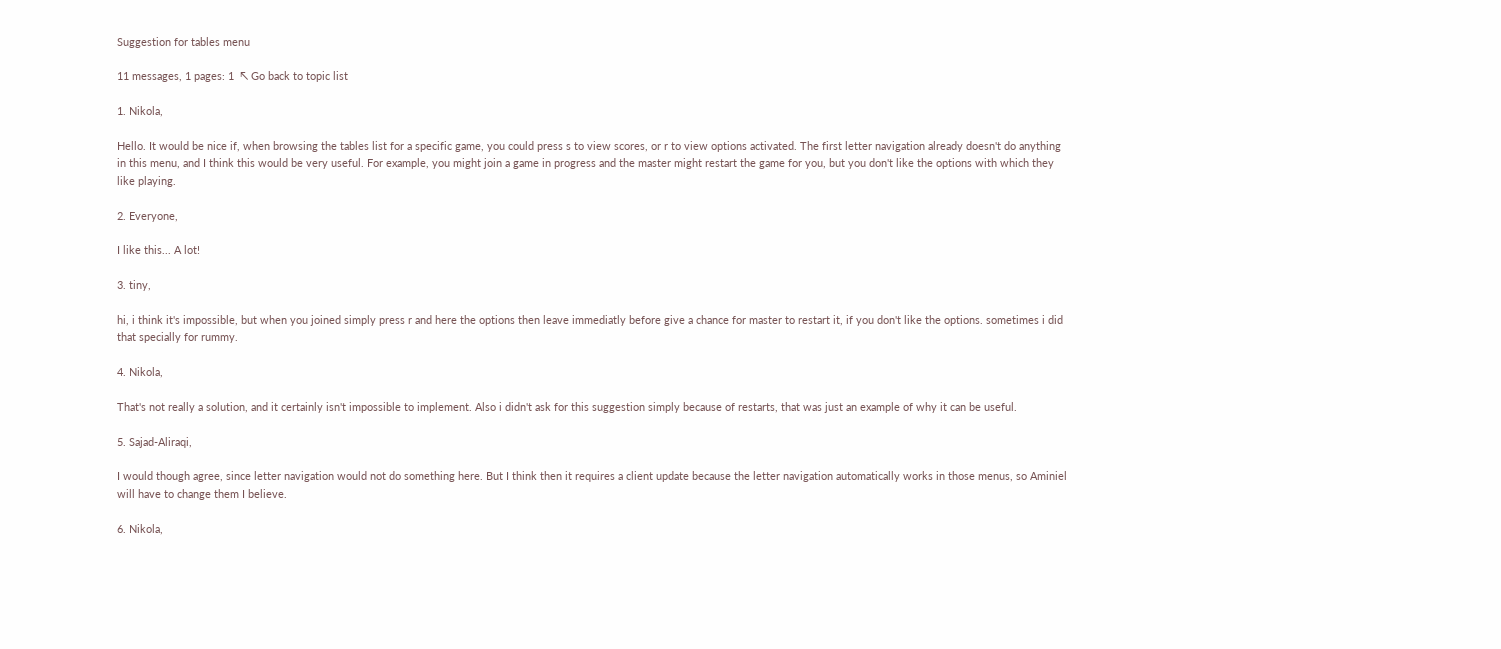Suggestion for tables menu

11 messages, 1 pages: 1  ↖ Go back to topic list

1. Nikola,

Hello. It would be nice if, when browsing the tables list for a specific game, you could press s to view scores, or r to view options activated. The first letter navigation already doesn't do anything in this menu, and I think this would be very useful. For example, you might join a game in progress and the master might restart the game for you, but you don't like the options with which they like playing.

2. Everyone,

I like this... A lot!

3. tiny,

hi, i think it's impossible, but when you joined simply press r and here the options then leave immediatly before give a chance for master to restart it, if you don't like the options. sometimes i did that specially for rummy.

4. Nikola,

That's not really a solution, and it certainly isn't impossible to implement. Also i didn't ask for this suggestion simply because of restarts, that was just an example of why it can be useful.

5. Sajad-Aliraqi,

I would though agree, since letter navigation would not do something here. But I think then it requires a client update because the letter navigation automatically works in those menus, so Aminiel will have to change them I believe.

6. Nikola,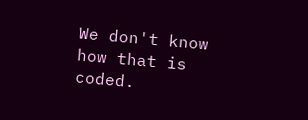We don't know how that is coded.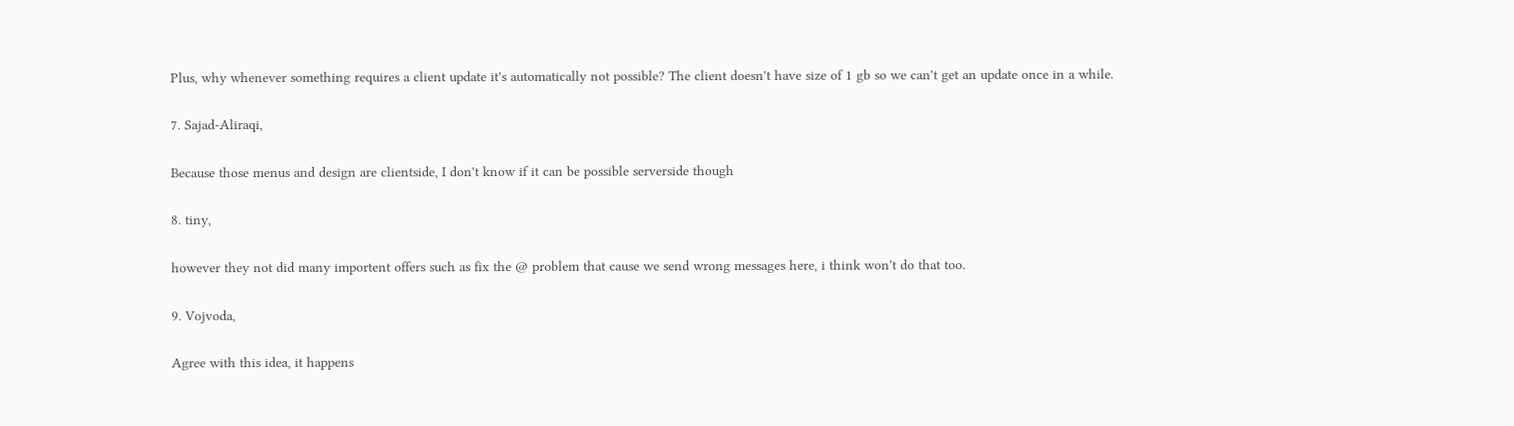Plus, why whenever something requires a client update it's automatically not possible? The client doesn't have size of 1 gb so we can't get an update once in a while.

7. Sajad-Aliraqi,

Because those menus and design are clientside, I don't know if it can be possible serverside though

8. tiny,

however they not did many importent offers such as fix the @ problem that cause we send wrong messages here, i think won't do that too.

9. Vojvoda,

Agree with this idea, it happens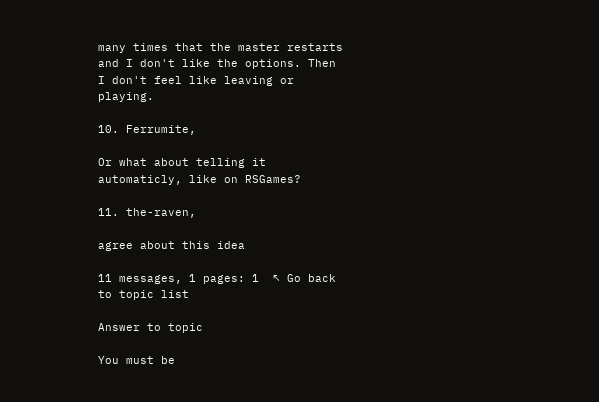many times that the master restarts and I don't like the options. Then I don't feel like leaving or playing.

10. Ferrumite,

Or what about telling it automaticly, like on RSGames?

11. the-raven,

agree about this idea

11 messages, 1 pages: 1  ↖ Go back to topic list

Answer to topic

You must be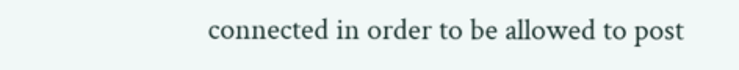connected in order to be allowed to post